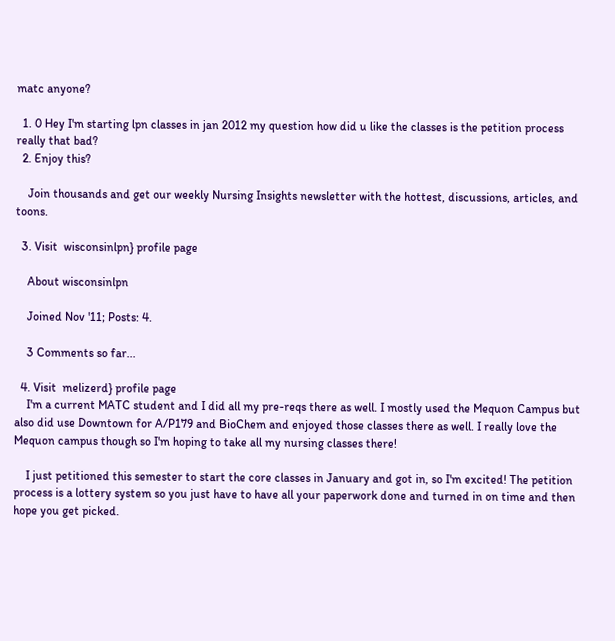matc anyone?

  1. 0 Hey I'm starting lpn classes in jan 2012 my question how did u like the classes is the petition process really that bad?
  2. Enjoy this?

    Join thousands and get our weekly Nursing Insights newsletter with the hottest, discussions, articles, and toons.

  3. Visit  wisconsinlpn} profile page

    About wisconsinlpn

    Joined Nov '11; Posts: 4.

    3 Comments so far...

  4. Visit  melizerd} profile page
    I'm a current MATC student and I did all my pre-reqs there as well. I mostly used the Mequon Campus but also did use Downtown for A/P179 and BioChem and enjoyed those classes there as well. I really love the Mequon campus though so I'm hoping to take all my nursing classes there!

    I just petitioned this semester to start the core classes in January and got in, so I'm excited! The petition process is a lottery system so you just have to have all your paperwork done and turned in on time and then hope you get picked.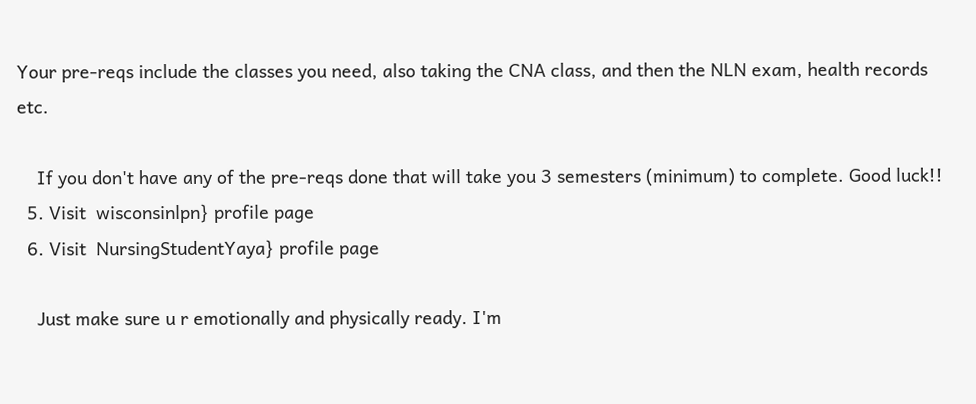Your pre-reqs include the classes you need, also taking the CNA class, and then the NLN exam, health records etc.

    If you don't have any of the pre-reqs done that will take you 3 semesters (minimum) to complete. Good luck!!
  5. Visit  wisconsinlpn} profile page
  6. Visit  NursingStudentYaya} profile page

    Just make sure u r emotionally and physically ready. I'm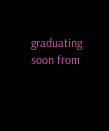graduating soon from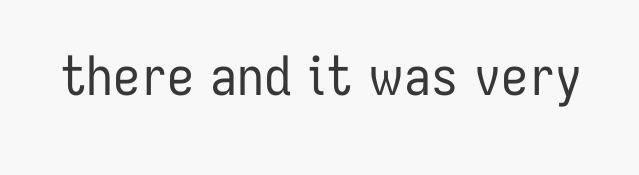there and it was very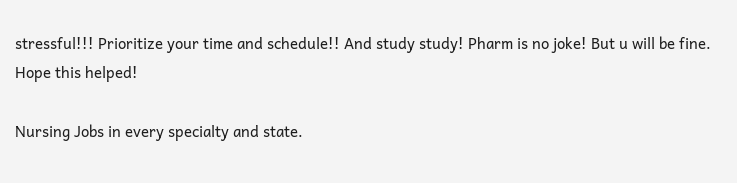stressful!!! Prioritize your time and schedule!! And study study! Pharm is no joke! But u will be fine. Hope this helped!

Nursing Jobs in every specialty and state.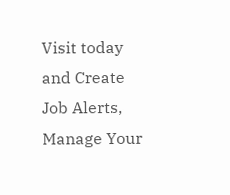Visit today and Create Job Alerts, Manage Your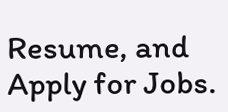Resume, and Apply for Jobs.